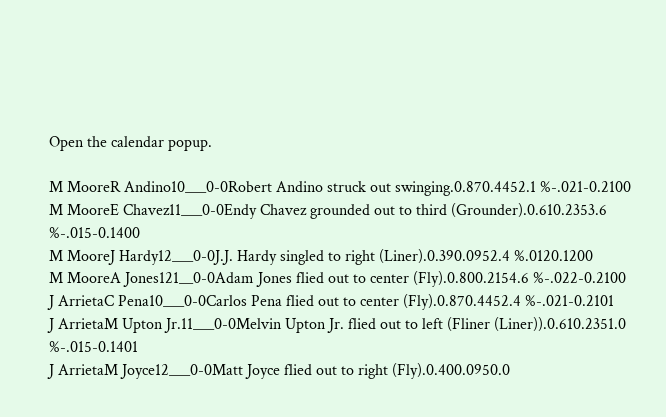Open the calendar popup.

M MooreR Andino10___0-0Robert Andino struck out swinging.0.870.4452.1 %-.021-0.2100
M MooreE Chavez11___0-0Endy Chavez grounded out to third (Grounder).0.610.2353.6 %-.015-0.1400
M MooreJ Hardy12___0-0J.J. Hardy singled to right (Liner).0.390.0952.4 %.0120.1200
M MooreA Jones121__0-0Adam Jones flied out to center (Fly).0.800.2154.6 %-.022-0.2100
J ArrietaC Pena10___0-0Carlos Pena flied out to center (Fly).0.870.4452.4 %-.021-0.2101
J ArrietaM Upton Jr.11___0-0Melvin Upton Jr. flied out to left (Fliner (Liner)).0.610.2351.0 %-.015-0.1401
J ArrietaM Joyce12___0-0Matt Joyce flied out to right (Fly).0.400.0950.0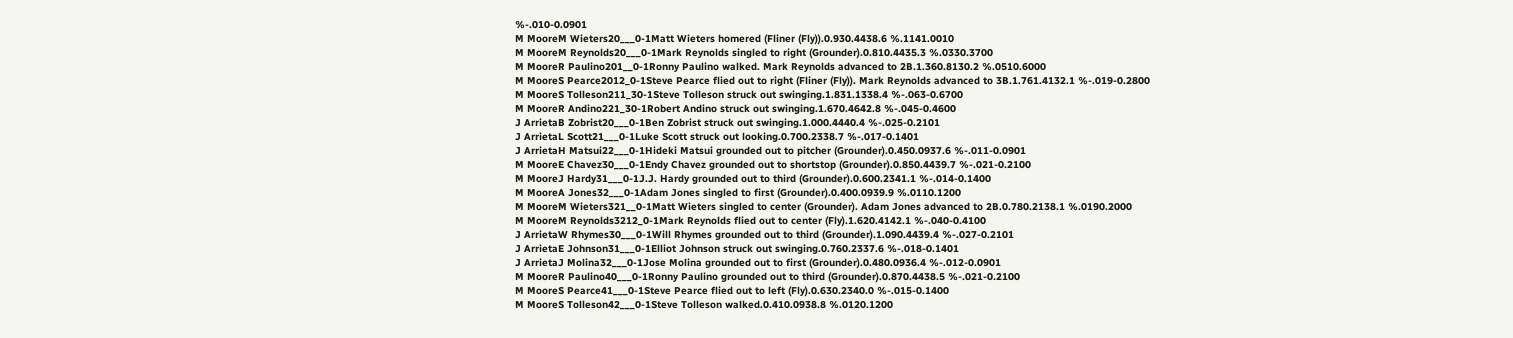%-.010-0.0901
M MooreM Wieters20___0-1Matt Wieters homered (Fliner (Fly)).0.930.4438.6 %.1141.0010
M MooreM Reynolds20___0-1Mark Reynolds singled to right (Grounder).0.810.4435.3 %.0330.3700
M MooreR Paulino201__0-1Ronny Paulino walked. Mark Reynolds advanced to 2B.1.360.8130.2 %.0510.6000
M MooreS Pearce2012_0-1Steve Pearce flied out to right (Fliner (Fly)). Mark Reynolds advanced to 3B.1.761.4132.1 %-.019-0.2800
M MooreS Tolleson211_30-1Steve Tolleson struck out swinging.1.831.1338.4 %-.063-0.6700
M MooreR Andino221_30-1Robert Andino struck out swinging.1.670.4642.8 %-.045-0.4600
J ArrietaB Zobrist20___0-1Ben Zobrist struck out swinging.1.000.4440.4 %-.025-0.2101
J ArrietaL Scott21___0-1Luke Scott struck out looking.0.700.2338.7 %-.017-0.1401
J ArrietaH Matsui22___0-1Hideki Matsui grounded out to pitcher (Grounder).0.450.0937.6 %-.011-0.0901
M MooreE Chavez30___0-1Endy Chavez grounded out to shortstop (Grounder).0.850.4439.7 %-.021-0.2100
M MooreJ Hardy31___0-1J.J. Hardy grounded out to third (Grounder).0.600.2341.1 %-.014-0.1400
M MooreA Jones32___0-1Adam Jones singled to first (Grounder).0.400.0939.9 %.0110.1200
M MooreM Wieters321__0-1Matt Wieters singled to center (Grounder). Adam Jones advanced to 2B.0.780.2138.1 %.0190.2000
M MooreM Reynolds3212_0-1Mark Reynolds flied out to center (Fly).1.620.4142.1 %-.040-0.4100
J ArrietaW Rhymes30___0-1Will Rhymes grounded out to third (Grounder).1.090.4439.4 %-.027-0.2101
J ArrietaE Johnson31___0-1Elliot Johnson struck out swinging.0.760.2337.6 %-.018-0.1401
J ArrietaJ Molina32___0-1Jose Molina grounded out to first (Grounder).0.480.0936.4 %-.012-0.0901
M MooreR Paulino40___0-1Ronny Paulino grounded out to third (Grounder).0.870.4438.5 %-.021-0.2100
M MooreS Pearce41___0-1Steve Pearce flied out to left (Fly).0.630.2340.0 %-.015-0.1400
M MooreS Tolleson42___0-1Steve Tolleson walked.0.410.0938.8 %.0120.1200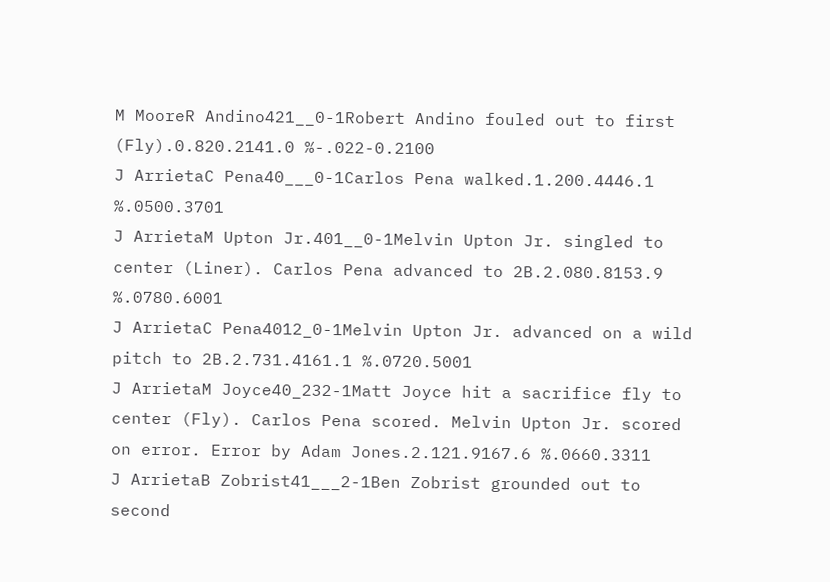M MooreR Andino421__0-1Robert Andino fouled out to first (Fly).0.820.2141.0 %-.022-0.2100
J ArrietaC Pena40___0-1Carlos Pena walked.1.200.4446.1 %.0500.3701
J ArrietaM Upton Jr.401__0-1Melvin Upton Jr. singled to center (Liner). Carlos Pena advanced to 2B.2.080.8153.9 %.0780.6001
J ArrietaC Pena4012_0-1Melvin Upton Jr. advanced on a wild pitch to 2B.2.731.4161.1 %.0720.5001
J ArrietaM Joyce40_232-1Matt Joyce hit a sacrifice fly to center (Fly). Carlos Pena scored. Melvin Upton Jr. scored on error. Error by Adam Jones.2.121.9167.6 %.0660.3311
J ArrietaB Zobrist41___2-1Ben Zobrist grounded out to second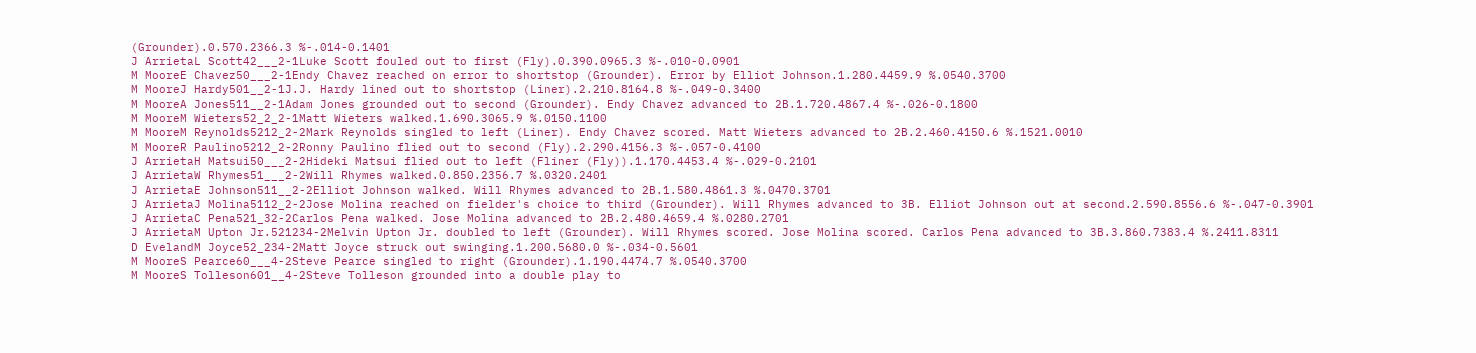(Grounder).0.570.2366.3 %-.014-0.1401
J ArrietaL Scott42___2-1Luke Scott fouled out to first (Fly).0.390.0965.3 %-.010-0.0901
M MooreE Chavez50___2-1Endy Chavez reached on error to shortstop (Grounder). Error by Elliot Johnson.1.280.4459.9 %.0540.3700
M MooreJ Hardy501__2-1J.J. Hardy lined out to shortstop (Liner).2.210.8164.8 %-.049-0.3400
M MooreA Jones511__2-1Adam Jones grounded out to second (Grounder). Endy Chavez advanced to 2B.1.720.4867.4 %-.026-0.1800
M MooreM Wieters52_2_2-1Matt Wieters walked.1.690.3065.9 %.0150.1100
M MooreM Reynolds5212_2-2Mark Reynolds singled to left (Liner). Endy Chavez scored. Matt Wieters advanced to 2B.2.460.4150.6 %.1521.0010
M MooreR Paulino5212_2-2Ronny Paulino flied out to second (Fly).2.290.4156.3 %-.057-0.4100
J ArrietaH Matsui50___2-2Hideki Matsui flied out to left (Fliner (Fly)).1.170.4453.4 %-.029-0.2101
J ArrietaW Rhymes51___2-2Will Rhymes walked.0.850.2356.7 %.0320.2401
J ArrietaE Johnson511__2-2Elliot Johnson walked. Will Rhymes advanced to 2B.1.580.4861.3 %.0470.3701
J ArrietaJ Molina5112_2-2Jose Molina reached on fielder's choice to third (Grounder). Will Rhymes advanced to 3B. Elliot Johnson out at second.2.590.8556.6 %-.047-0.3901
J ArrietaC Pena521_32-2Carlos Pena walked. Jose Molina advanced to 2B.2.480.4659.4 %.0280.2701
J ArrietaM Upton Jr.521234-2Melvin Upton Jr. doubled to left (Grounder). Will Rhymes scored. Jose Molina scored. Carlos Pena advanced to 3B.3.860.7383.4 %.2411.8311
D EvelandM Joyce52_234-2Matt Joyce struck out swinging.1.200.5680.0 %-.034-0.5601
M MooreS Pearce60___4-2Steve Pearce singled to right (Grounder).1.190.4474.7 %.0540.3700
M MooreS Tolleson601__4-2Steve Tolleson grounded into a double play to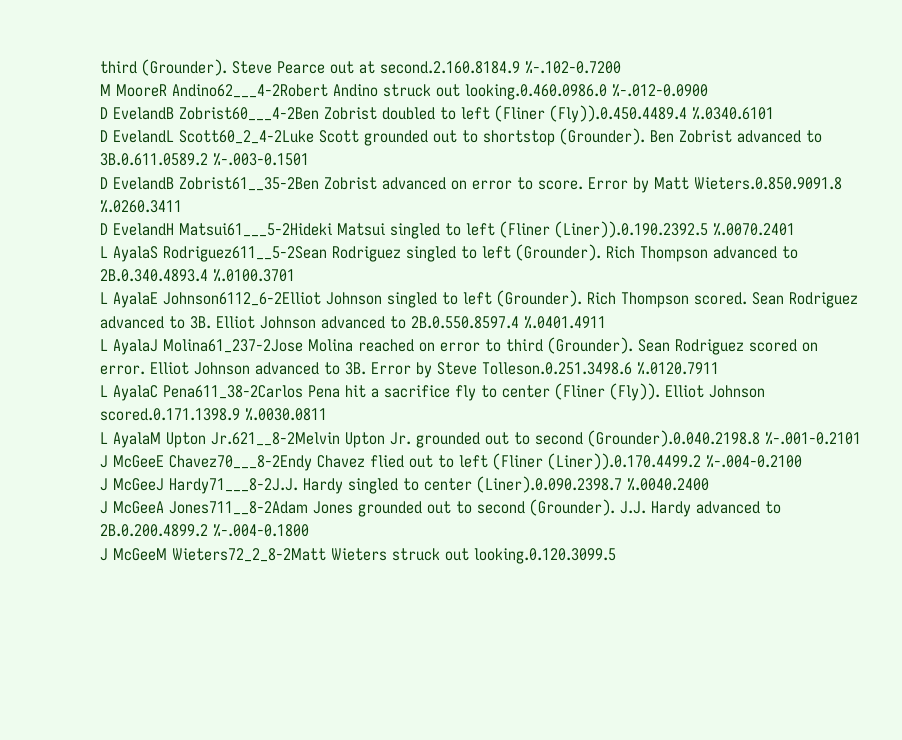third (Grounder). Steve Pearce out at second.2.160.8184.9 %-.102-0.7200
M MooreR Andino62___4-2Robert Andino struck out looking.0.460.0986.0 %-.012-0.0900
D EvelandB Zobrist60___4-2Ben Zobrist doubled to left (Fliner (Fly)).0.450.4489.4 %.0340.6101
D EvelandL Scott60_2_4-2Luke Scott grounded out to shortstop (Grounder). Ben Zobrist advanced to 3B.0.611.0589.2 %-.003-0.1501
D EvelandB Zobrist61__35-2Ben Zobrist advanced on error to score. Error by Matt Wieters.0.850.9091.8 %.0260.3411
D EvelandH Matsui61___5-2Hideki Matsui singled to left (Fliner (Liner)).0.190.2392.5 %.0070.2401
L AyalaS Rodriguez611__5-2Sean Rodriguez singled to left (Grounder). Rich Thompson advanced to 2B.0.340.4893.4 %.0100.3701
L AyalaE Johnson6112_6-2Elliot Johnson singled to left (Grounder). Rich Thompson scored. Sean Rodriguez advanced to 3B. Elliot Johnson advanced to 2B.0.550.8597.4 %.0401.4911
L AyalaJ Molina61_237-2Jose Molina reached on error to third (Grounder). Sean Rodriguez scored on error. Elliot Johnson advanced to 3B. Error by Steve Tolleson.0.251.3498.6 %.0120.7911
L AyalaC Pena611_38-2Carlos Pena hit a sacrifice fly to center (Fliner (Fly)). Elliot Johnson scored.0.171.1398.9 %.0030.0811
L AyalaM Upton Jr.621__8-2Melvin Upton Jr. grounded out to second (Grounder).0.040.2198.8 %-.001-0.2101
J McGeeE Chavez70___8-2Endy Chavez flied out to left (Fliner (Liner)).0.170.4499.2 %-.004-0.2100
J McGeeJ Hardy71___8-2J.J. Hardy singled to center (Liner).0.090.2398.7 %.0040.2400
J McGeeA Jones711__8-2Adam Jones grounded out to second (Grounder). J.J. Hardy advanced to 2B.0.200.4899.2 %-.004-0.1800
J McGeeM Wieters72_2_8-2Matt Wieters struck out looking.0.120.3099.5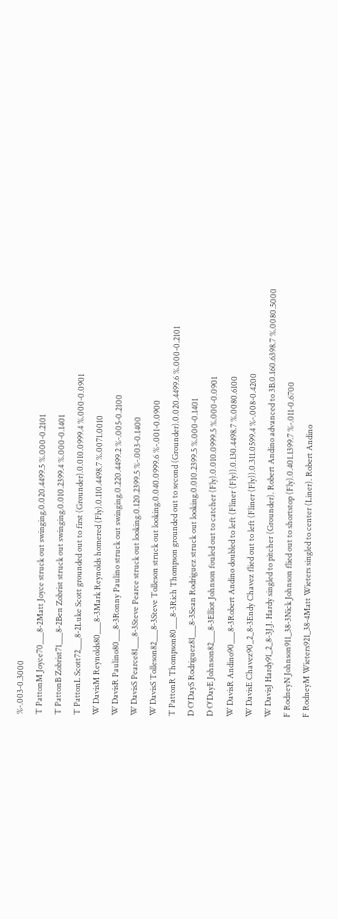%-.003-0.3000
T PattonM Joyce70___8-2Matt Joyce struck out swinging.0.020.4499.5 %.000-0.2101
T PattonB Zobrist71___8-2Ben Zobrist struck out swinging.0.010.2399.4 %.000-0.1401
T PattonL Scott72___8-2Luke Scott grounded out to first (Grounder).0.010.0999.4 %.000-0.0901
W DavisM Reynolds80___8-3Mark Reynolds homered (Fly).0.110.4498.7 %.0071.0010
W DavisR Paulino80___8-3Ronny Paulino struck out swinging.0.220.4499.2 %-.005-0.2100
W DavisS Pearce81___8-3Steve Pearce struck out looking.0.120.2399.5 %-.003-0.1400
W DavisS Tolleson82___8-3Steve Tolleson struck out looking.0.040.0999.6 %-.001-0.0900
T PattonR Thompson80___8-3Rich Thompson grounded out to second (Grounder).0.020.4499.6 %.000-0.2101
D O'DayS Rodriguez81___8-3Sean Rodriguez struck out looking.0.010.2399.5 %.000-0.1401
D O'DayE Johnson82___8-3Elliot Johnson fouled out to catcher (Fly).0.010.0999.5 %.000-0.0901
W DavisR Andino90___8-3Robert Andino doubled to left (Fliner (Fly)).0.130.4498.7 %.0080.6100
W DavisE Chavez90_2_8-3Endy Chavez flied out to left (Fliner (Fly)).0.311.0599.4 %-.008-0.4200
W DavisJ Hardy91_2_8-3J.J. Hardy singled to pitcher (Grounder). Robert Andino advanced to 3B.0.160.6398.7 %.0080.5000
F RodneyN Johnson911_38-3Nick Johnson flied out to shortstop (Fly).0.401.1399.7 %-.011-0.6700
F RodneyM Wieters921_38-4Matt Wieters singled to center (Liner). Robert Andino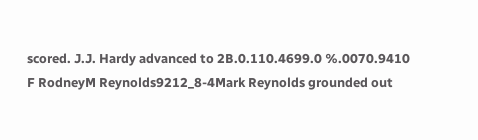scored. J.J. Hardy advanced to 2B.0.110.4699.0 %.0070.9410
F RodneyM Reynolds9212_8-4Mark Reynolds grounded out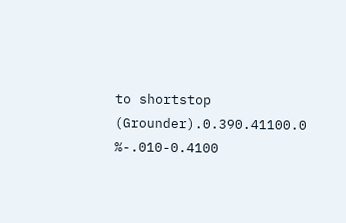to shortstop (Grounder).0.390.41100.0 %-.010-0.4100